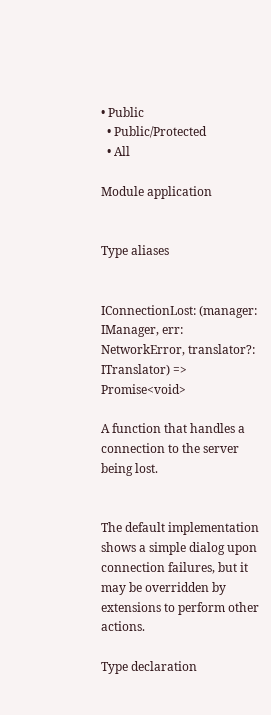• Public
  • Public/Protected
  • All

Module application


Type aliases


IConnectionLost: (manager: IManager, err: NetworkError, translator?: ITranslator) => Promise<void>

A function that handles a connection to the server being lost.


The default implementation shows a simple dialog upon connection failures, but it may be overridden by extensions to perform other actions.

Type declaration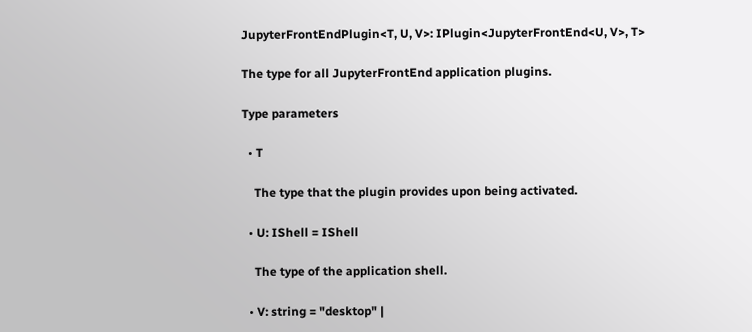JupyterFrontEndPlugin<T, U, V>: IPlugin<JupyterFrontEnd<U, V>, T>

The type for all JupyterFrontEnd application plugins.

Type parameters

  • T

    The type that the plugin provides upon being activated.

  • U: IShell = IShell

    The type of the application shell.

  • V: string = "desktop" |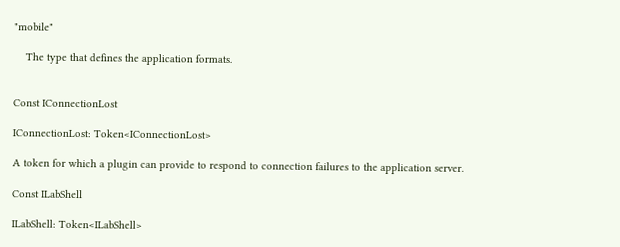"mobile"

    The type that defines the application formats.


Const IConnectionLost

IConnectionLost: Token<IConnectionLost>

A token for which a plugin can provide to respond to connection failures to the application server.

Const ILabShell

ILabShell: Token<ILabShell>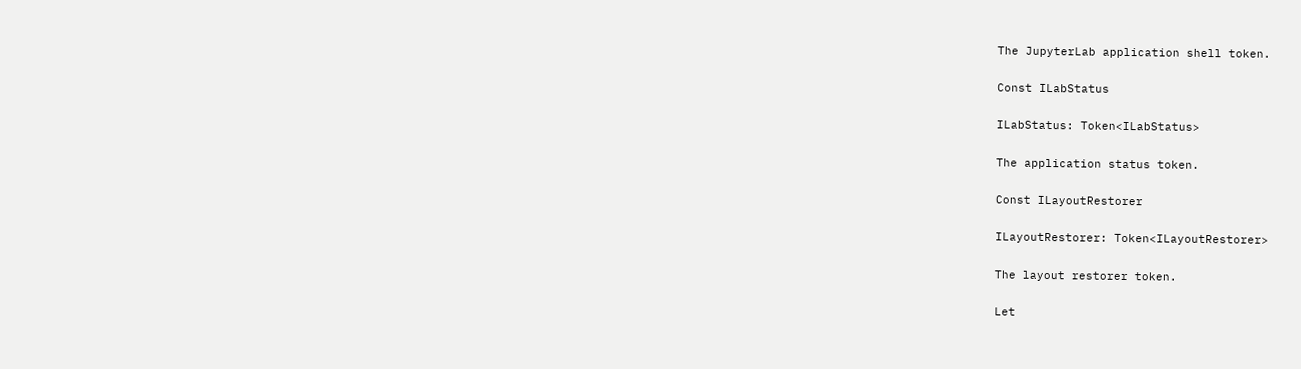The JupyterLab application shell token.

Const ILabStatus

ILabStatus: Token<ILabStatus>

The application status token.

Const ILayoutRestorer

ILayoutRestorer: Token<ILayoutRestorer>

The layout restorer token.

Let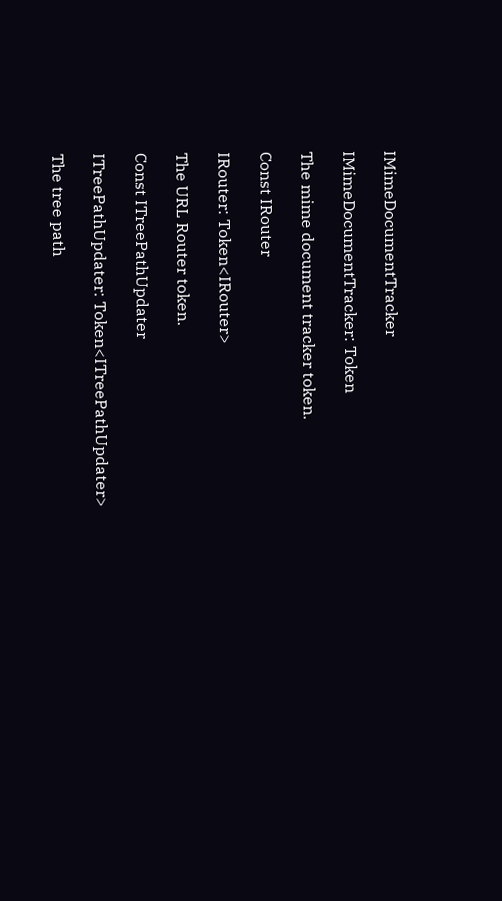IMimeDocumentTracker

IMimeDocumentTracker: Token

The mime document tracker token.

Const IRouter

IRouter: Token<IRouter>

The URL Router token.

Const ITreePathUpdater

ITreePathUpdater: Token<ITreePathUpdater>

The tree path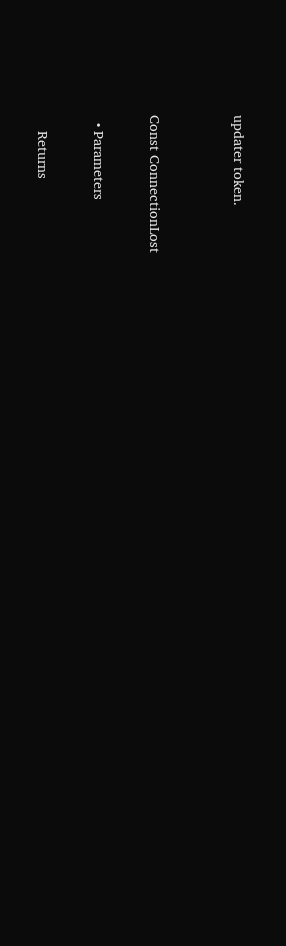updater token.


Const ConnectionLost

  • Parameters

    Returns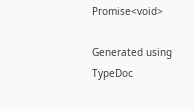Promise<void>

Generated using TypeDoc